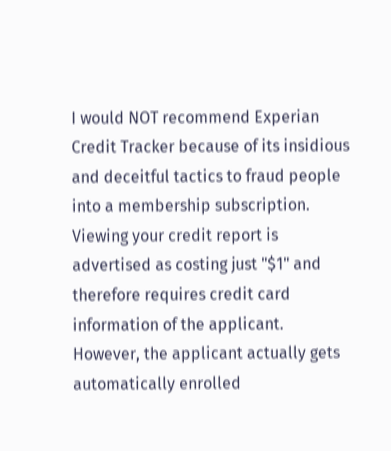I would NOT recommend Experian Credit Tracker because of its insidious and deceitful tactics to fraud people into a membership subscription. Viewing your credit report is advertised as costing just "$1" and therefore requires credit card information of the applicant. However, the applicant actually gets automatically enrolled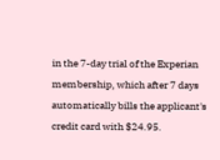in the 7-day trial of the Experian membership, which after 7 days automatically bills the applicant's credit card with $24.95.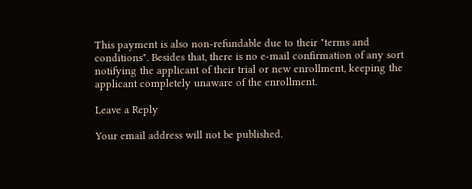This payment is also non-refundable due to their "terms and conditions". Besides that, there is no e-mail confirmation of any sort notifying the applicant of their trial or new enrollment, keeping the applicant completely unaware of the enrollment.

Leave a Reply

Your email address will not be published.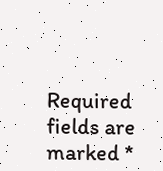Required fields are marked *